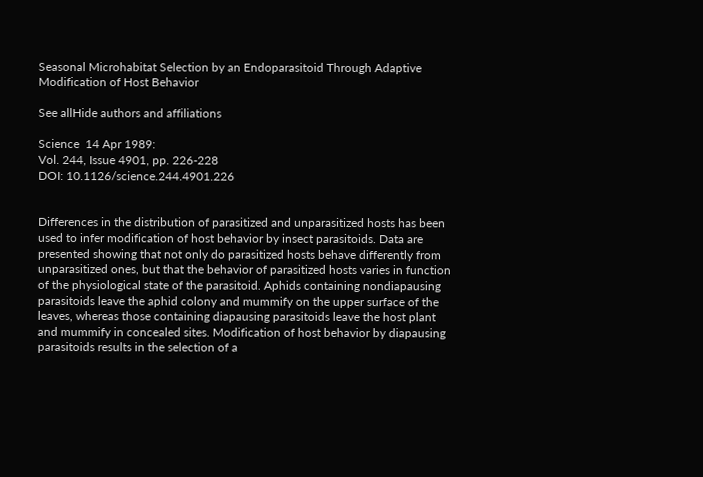Seasonal Microhabitat Selection by an Endoparasitoid Through Adaptive Modification of Host Behavior

See allHide authors and affiliations

Science  14 Apr 1989:
Vol. 244, Issue 4901, pp. 226-228
DOI: 10.1126/science.244.4901.226


Differences in the distribution of parasitized and unparasitized hosts has been used to infer modification of host behavior by insect parasitoids. Data are presented showing that not only do parasitized hosts behave differently from unparasitized ones, but that the behavior of parasitized hosts varies in function of the physiological state of the parasitoid. Aphids containing nondiapausing parasitoids leave the aphid colony and mummify on the upper surface of the leaves, whereas those containing diapausing parasitoids leave the host plant and mummify in concealed sites. Modification of host behavior by diapausing parasitoids results in the selection of a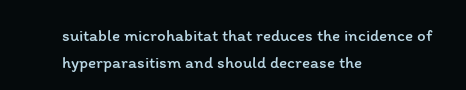suitable microhabitat that reduces the incidence of hyperparasitism and should decrease the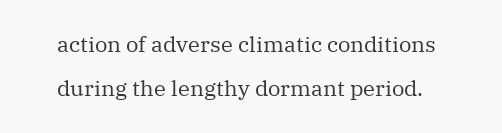action of adverse climatic conditions during the lengthy dormant period.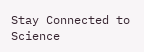Stay Connected to Science